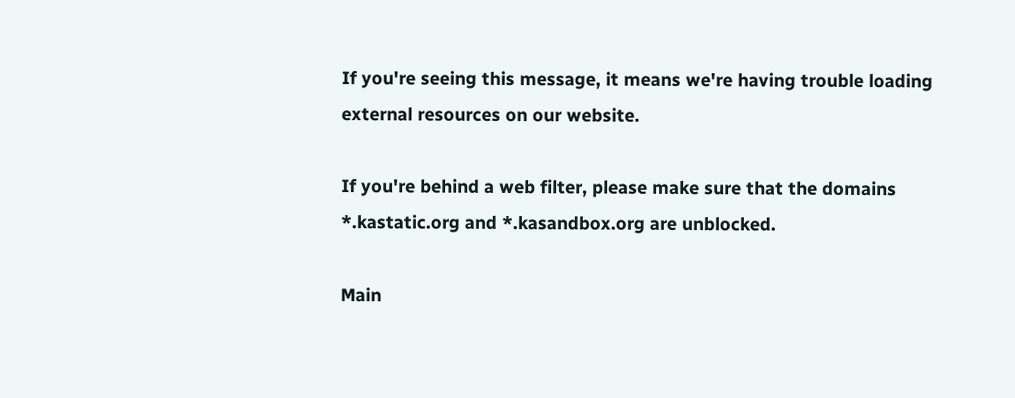If you're seeing this message, it means we're having trouble loading external resources on our website.

If you're behind a web filter, please make sure that the domains *.kastatic.org and *.kasandbox.org are unblocked.

Main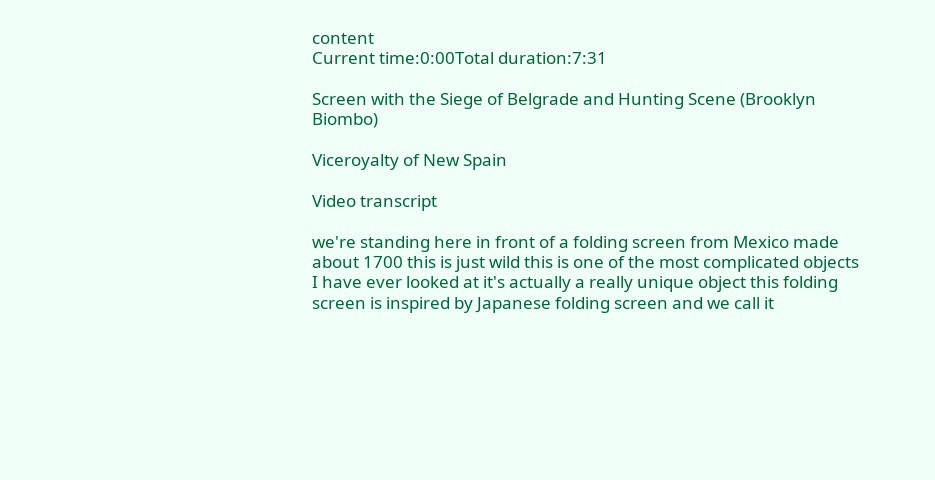content
Current time:0:00Total duration:7:31

Screen with the Siege of Belgrade and Hunting Scene (Brooklyn Biombo)

Viceroyalty of New Spain

Video transcript

we're standing here in front of a folding screen from Mexico made about 1700 this is just wild this is one of the most complicated objects I have ever looked at it's actually a really unique object this folding screen is inspired by Japanese folding screen and we call it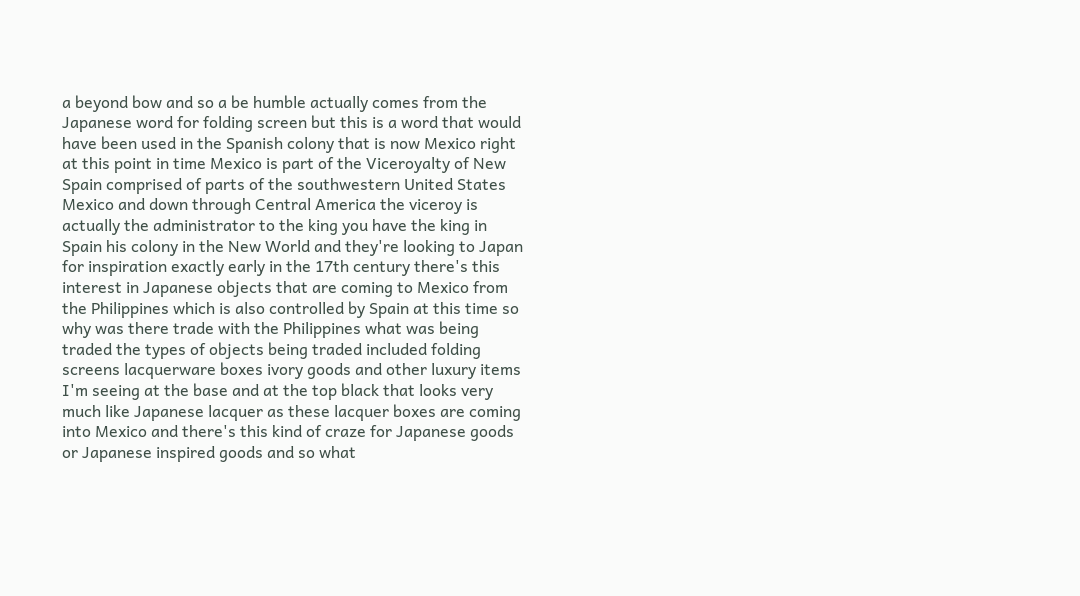a beyond bow and so a be humble actually comes from the Japanese word for folding screen but this is a word that would have been used in the Spanish colony that is now Mexico right at this point in time Mexico is part of the Viceroyalty of New Spain comprised of parts of the southwestern United States Mexico and down through Central America the viceroy is actually the administrator to the king you have the king in Spain his colony in the New World and they're looking to Japan for inspiration exactly early in the 17th century there's this interest in Japanese objects that are coming to Mexico from the Philippines which is also controlled by Spain at this time so why was there trade with the Philippines what was being traded the types of objects being traded included folding screens lacquerware boxes ivory goods and other luxury items I'm seeing at the base and at the top black that looks very much like Japanese lacquer as these lacquer boxes are coming into Mexico and there's this kind of craze for Japanese goods or Japanese inspired goods and so what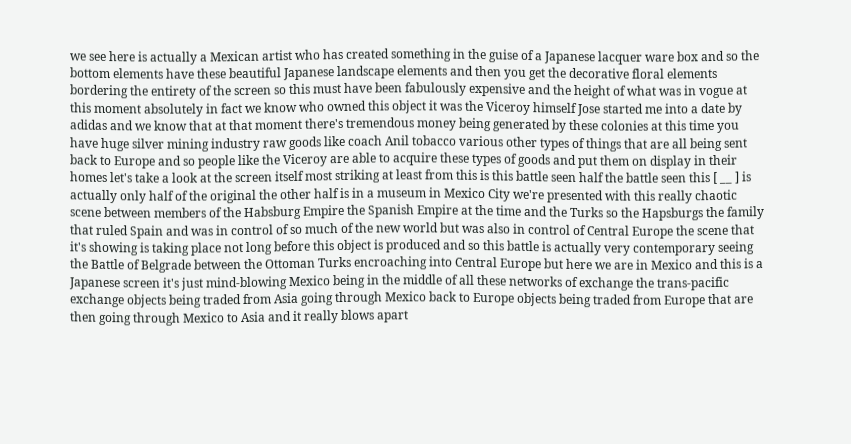we see here is actually a Mexican artist who has created something in the guise of a Japanese lacquer ware box and so the bottom elements have these beautiful Japanese landscape elements and then you get the decorative floral elements bordering the entirety of the screen so this must have been fabulously expensive and the height of what was in vogue at this moment absolutely in fact we know who owned this object it was the Viceroy himself Jose started me into a date by adidas and we know that at that moment there's tremendous money being generated by these colonies at this time you have huge silver mining industry raw goods like coach Anil tobacco various other types of things that are all being sent back to Europe and so people like the Viceroy are able to acquire these types of goods and put them on display in their homes let's take a look at the screen itself most striking at least from this is this battle seen half the battle seen this [ __ ] is actually only half of the original the other half is in a museum in Mexico City we're presented with this really chaotic scene between members of the Habsburg Empire the Spanish Empire at the time and the Turks so the Hapsburgs the family that ruled Spain and was in control of so much of the new world but was also in control of Central Europe the scene that it's showing is taking place not long before this object is produced and so this battle is actually very contemporary seeing the Battle of Belgrade between the Ottoman Turks encroaching into Central Europe but here we are in Mexico and this is a Japanese screen it's just mind-blowing Mexico being in the middle of all these networks of exchange the trans-pacific exchange objects being traded from Asia going through Mexico back to Europe objects being traded from Europe that are then going through Mexico to Asia and it really blows apart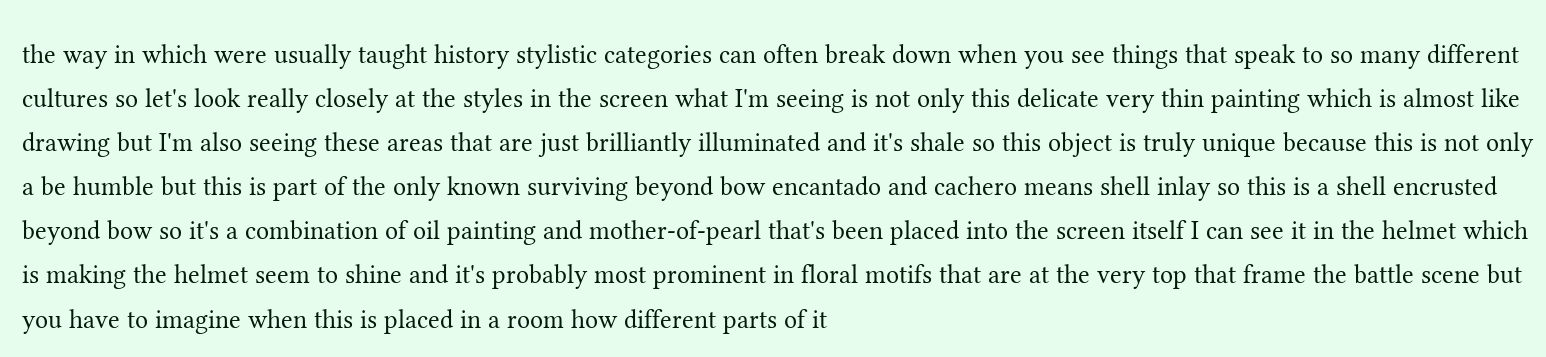the way in which were usually taught history stylistic categories can often break down when you see things that speak to so many different cultures so let's look really closely at the styles in the screen what I'm seeing is not only this delicate very thin painting which is almost like drawing but I'm also seeing these areas that are just brilliantly illuminated and it's shale so this object is truly unique because this is not only a be humble but this is part of the only known surviving beyond bow encantado and cachero means shell inlay so this is a shell encrusted beyond bow so it's a combination of oil painting and mother-of-pearl that's been placed into the screen itself I can see it in the helmet which is making the helmet seem to shine and it's probably most prominent in floral motifs that are at the very top that frame the battle scene but you have to imagine when this is placed in a room how different parts of it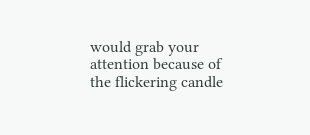would grab your attention because of the flickering candle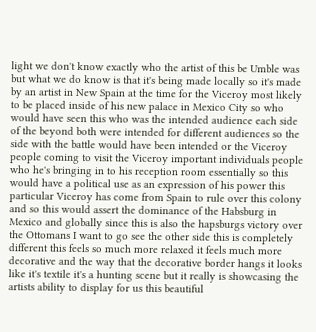light we don't know exactly who the artist of this be Umble was but what we do know is that it's being made locally so it's made by an artist in New Spain at the time for the Viceroy most likely to be placed inside of his new palace in Mexico City so who would have seen this who was the intended audience each side of the beyond both were intended for different audiences so the side with the battle would have been intended or the Viceroy people coming to visit the Viceroy important individuals people who he's bringing in to his reception room essentially so this would have a political use as an expression of his power this particular Viceroy has come from Spain to rule over this colony and so this would assert the dominance of the Habsburg in Mexico and globally since this is also the hapsburgs victory over the Ottomans I want to go see the other side this is completely different this feels so much more relaxed it feels much more decorative and the way that the decorative border hangs it looks like it's textile it's a hunting scene but it really is showcasing the artists ability to display for us this beautiful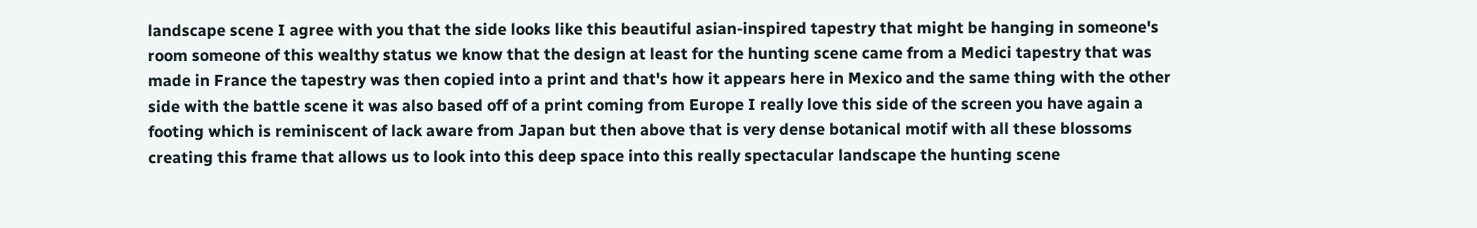landscape scene I agree with you that the side looks like this beautiful asian-inspired tapestry that might be hanging in someone's room someone of this wealthy status we know that the design at least for the hunting scene came from a Medici tapestry that was made in France the tapestry was then copied into a print and that's how it appears here in Mexico and the same thing with the other side with the battle scene it was also based off of a print coming from Europe I really love this side of the screen you have again a footing which is reminiscent of lack aware from Japan but then above that is very dense botanical motif with all these blossoms creating this frame that allows us to look into this deep space into this really spectacular landscape the hunting scene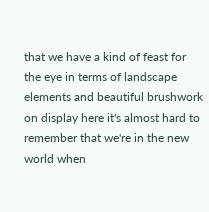that we have a kind of feast for the eye in terms of landscape elements and beautiful brushwork on display here it's almost hard to remember that we're in the new world when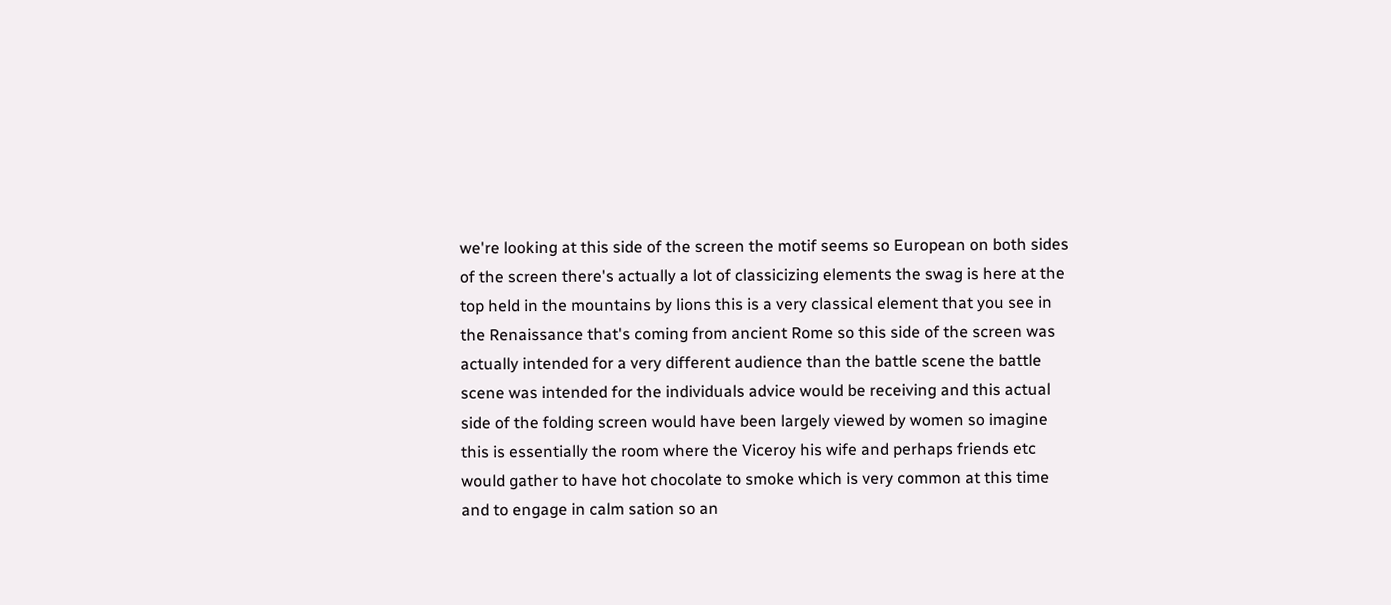we're looking at this side of the screen the motif seems so European on both sides of the screen there's actually a lot of classicizing elements the swag is here at the top held in the mountains by lions this is a very classical element that you see in the Renaissance that's coming from ancient Rome so this side of the screen was actually intended for a very different audience than the battle scene the battle scene was intended for the individuals advice would be receiving and this actual side of the folding screen would have been largely viewed by women so imagine this is essentially the room where the Viceroy his wife and perhaps friends etc would gather to have hot chocolate to smoke which is very common at this time and to engage in calm sation so an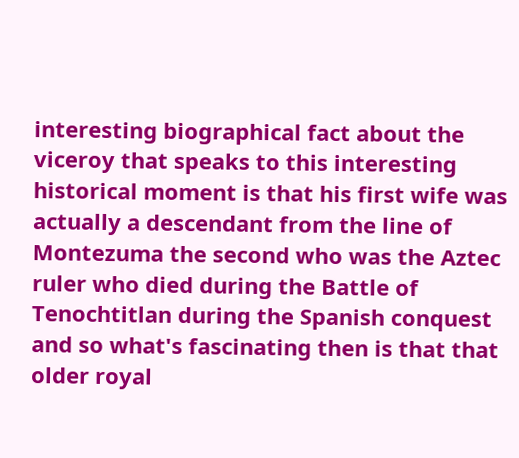interesting biographical fact about the viceroy that speaks to this interesting historical moment is that his first wife was actually a descendant from the line of Montezuma the second who was the Aztec ruler who died during the Battle of Tenochtitlan during the Spanish conquest and so what's fascinating then is that that older royal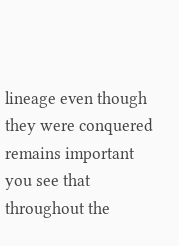lineage even though they were conquered remains important you see that throughout the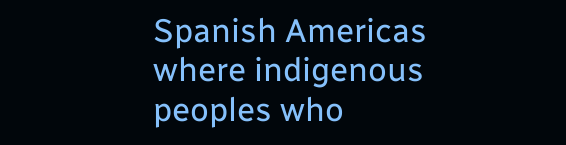Spanish Americas where indigenous peoples who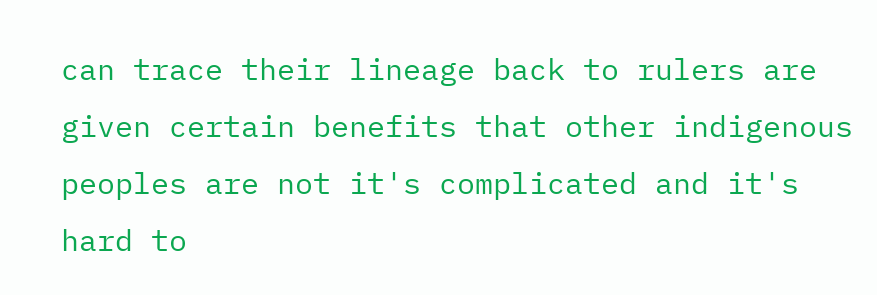can trace their lineage back to rulers are given certain benefits that other indigenous peoples are not it's complicated and it's hard to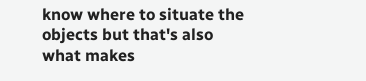know where to situate the objects but that's also what makes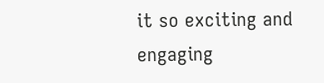it so exciting and engaging